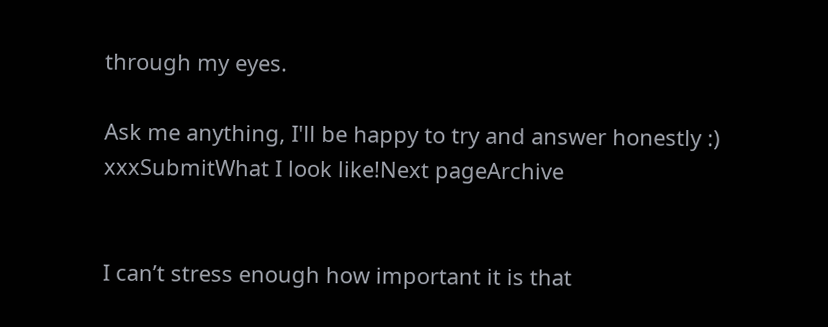through my eyes.

Ask me anything, I'll be happy to try and answer honestly :) xxxSubmitWhat I look like!Next pageArchive


I can’t stress enough how important it is that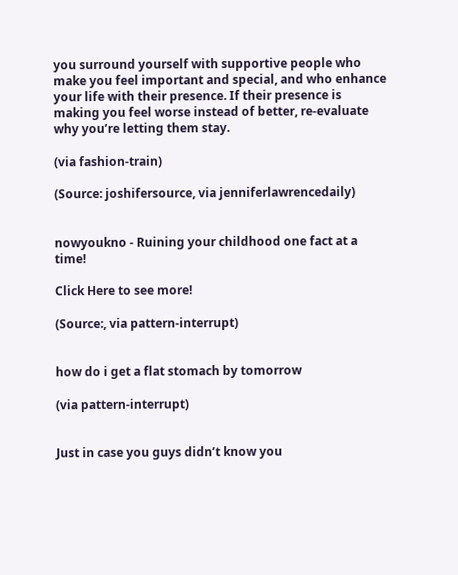you surround yourself with supportive people who make you feel important and special, and who enhance your life with their presence. If their presence is making you feel worse instead of better, re-evaluate why you’re letting them stay.

(via fashion-train)

(Source: joshifersource, via jenniferlawrencedaily)


nowyoukno - Ruining your childhood one fact at a time!

Click Here to see more!

(Source:, via pattern-interrupt)


how do i get a flat stomach by tomorrow

(via pattern-interrupt)


Just in case you guys didn’t know you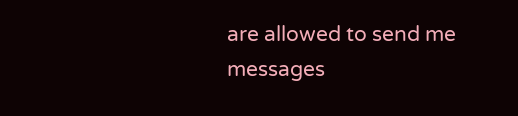are allowed to send me messages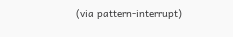(via pattern-interrupt)